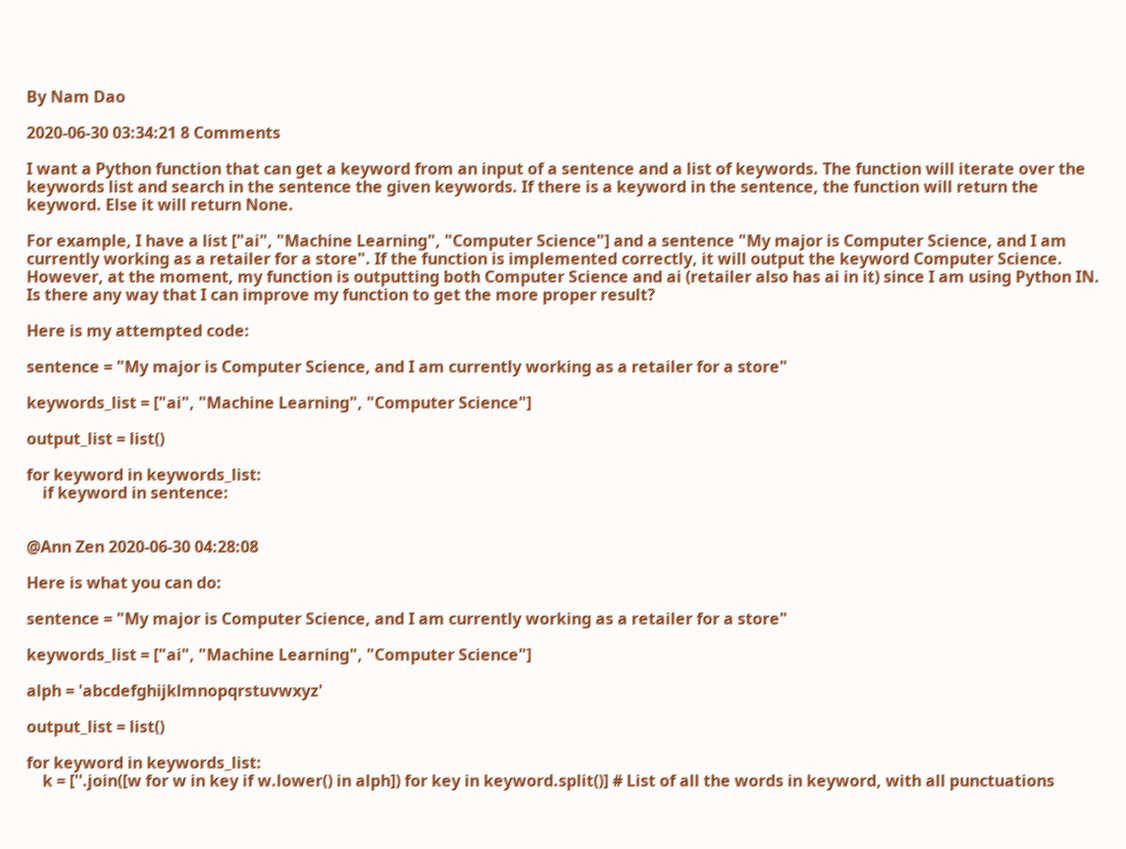By Nam Dao

2020-06-30 03:34:21 8 Comments

I want a Python function that can get a keyword from an input of a sentence and a list of keywords. The function will iterate over the keywords list and search in the sentence the given keywords. If there is a keyword in the sentence, the function will return the keyword. Else it will return None.

For example, I have a list ["ai", "Machine Learning", "Computer Science"] and a sentence "My major is Computer Science, and I am currently working as a retailer for a store". If the function is implemented correctly, it will output the keyword Computer Science. However, at the moment, my function is outputting both Computer Science and ai (retailer also has ai in it) since I am using Python IN. Is there any way that I can improve my function to get the more proper result?

Here is my attempted code:

sentence = "My major is Computer Science, and I am currently working as a retailer for a store"

keywords_list = ["ai", "Machine Learning", "Computer Science"]

output_list = list()

for keyword in keywords_list:
    if keyword in sentence:


@Ann Zen 2020-06-30 04:28:08

Here is what you can do:

sentence = "My major is Computer Science, and I am currently working as a retailer for a store"

keywords_list = ["ai", "Machine Learning", "Computer Science"]

alph = 'abcdefghijklmnopqrstuvwxyz'

output_list = list()

for keyword in keywords_list:
    k = [''.join([w for w in key if w.lower() in alph]) for key in keyword.split()] # List of all the words in keyword, with all punctuations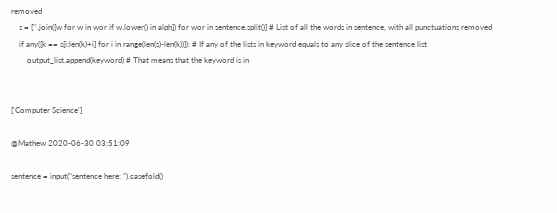removed
    s = [''.join([w for w in wor if w.lower() in alph]) for wor in sentence.split()] # List of all the words in sentence, with all punctuations removed
    if any([k == s[i:len(k)+i] for i in range(len(s)-len(k))]): # If any of the lists in keyword equals to any slice of the sentence list
        output_list.append(keyword) # That means that the keyword is in


['Computer Science']

@Mathew 2020-06-30 03:51:09

sentence = input("sentence here: ").casefold()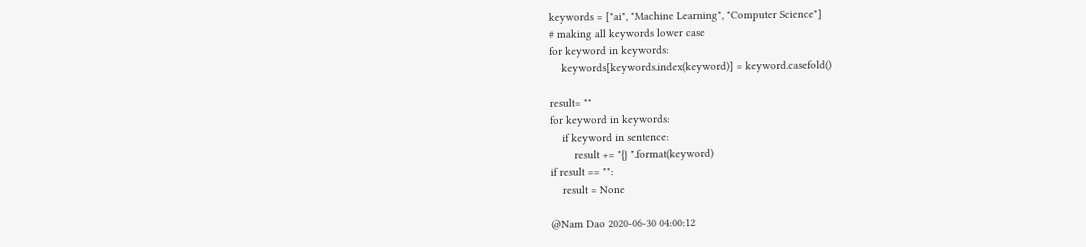keywords = ["ai", "Machine Learning", "Computer Science"]
# making all keywords lower case
for keyword in keywords:
    keywords[keywords.index(keyword)] = keyword.casefold()

result= ""
for keyword in keywords:
    if keyword in sentence:
        result += "{} ".format(keyword)
if result == "":
    result = None

@Nam Dao 2020-06-30 04:00:12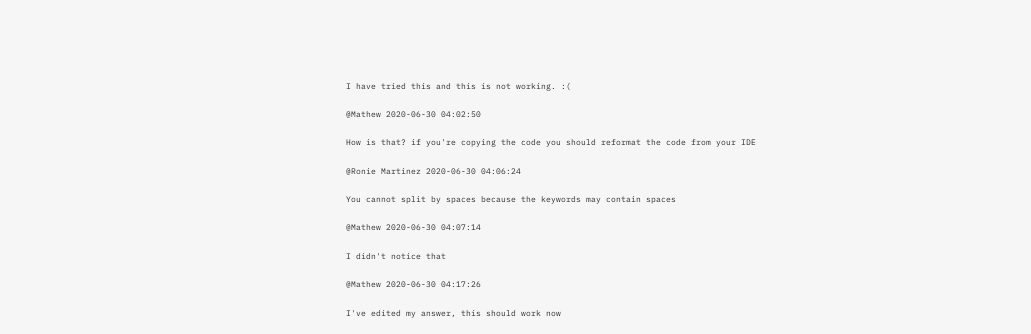I have tried this and this is not working. :(

@Mathew 2020-06-30 04:02:50

How is that? if you're copying the code you should reformat the code from your IDE

@Ronie Martinez 2020-06-30 04:06:24

You cannot split by spaces because the keywords may contain spaces

@Mathew 2020-06-30 04:07:14

I didn't notice that

@Mathew 2020-06-30 04:17:26

I've edited my answer, this should work now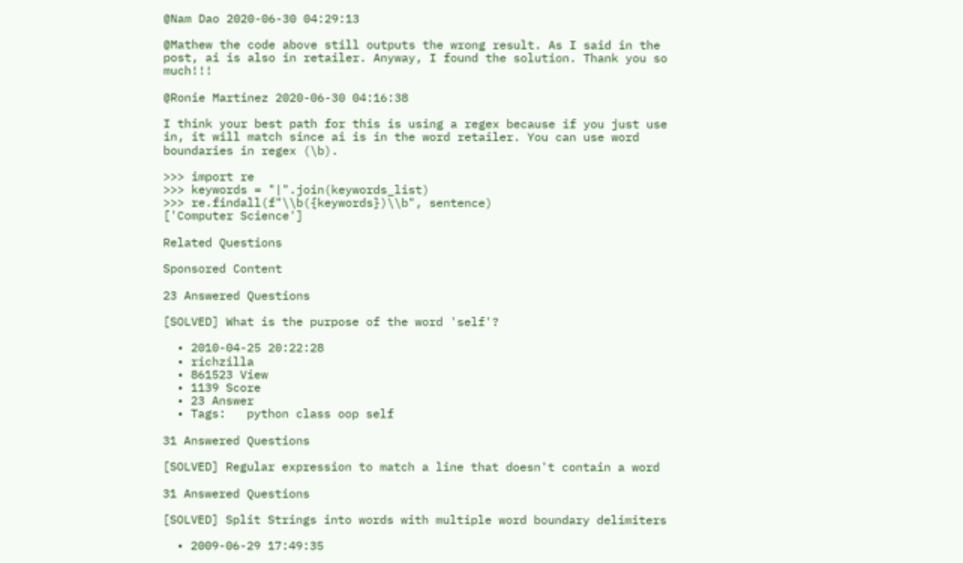@Nam Dao 2020-06-30 04:29:13

@Mathew the code above still outputs the wrong result. As I said in the post, ai is also in retailer. Anyway, I found the solution. Thank you so much!!!

@Ronie Martinez 2020-06-30 04:16:38

I think your best path for this is using a regex because if you just use in, it will match since ai is in the word retailer. You can use word boundaries in regex (\b).

>>> import re
>>> keywords = "|".join(keywords_list)
>>> re.findall(f"\\b({keywords})\\b", sentence)
['Computer Science']

Related Questions

Sponsored Content

23 Answered Questions

[SOLVED] What is the purpose of the word 'self'?

  • 2010-04-25 20:22:28
  • richzilla
  • 861523 View
  • 1139 Score
  • 23 Answer
  • Tags:   python class oop self

31 Answered Questions

[SOLVED] Regular expression to match a line that doesn't contain a word

31 Answered Questions

[SOLVED] Split Strings into words with multiple word boundary delimiters

  • 2009-06-29 17:49:35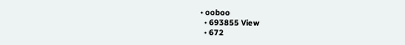• ooboo
  • 693855 View
  • 672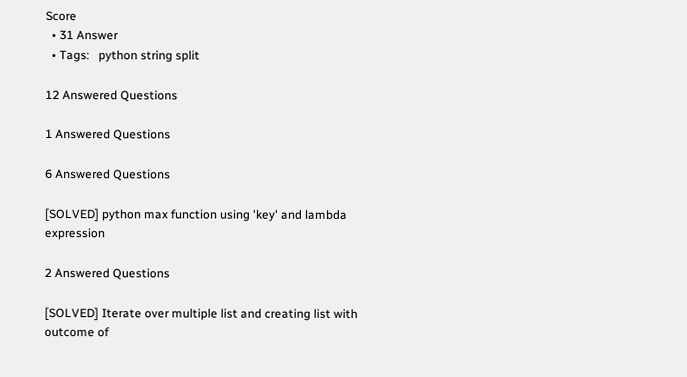Score
  • 31 Answer
  • Tags:   python string split

12 Answered Questions

1 Answered Questions

6 Answered Questions

[SOLVED] python max function using 'key' and lambda expression

2 Answered Questions

[SOLVED] Iterate over multiple list and creating list with outcome of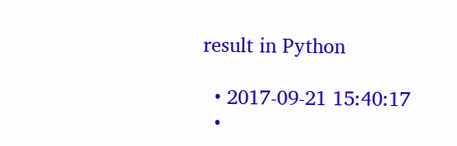result in Python

  • 2017-09-21 15:40:17
  •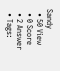Sandy
  • 50 View
  • 0 Score
  • 2 Answer
  • Tags: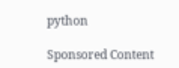python

Sponsored Content